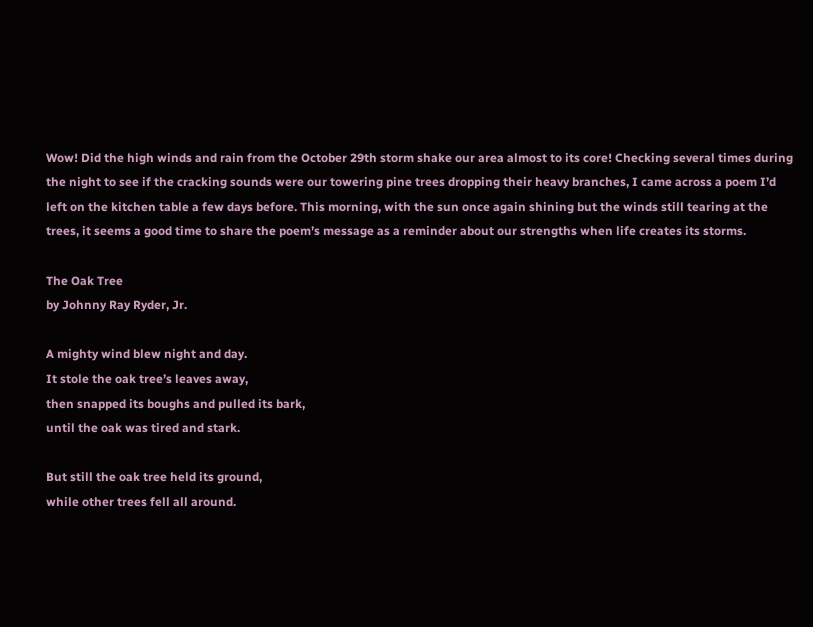Wow! Did the high winds and rain from the October 29th storm shake our area almost to its core! Checking several times during the night to see if the cracking sounds were our towering pine trees dropping their heavy branches, I came across a poem I’d left on the kitchen table a few days before. This morning, with the sun once again shining but the winds still tearing at the trees, it seems a good time to share the poem’s message as a reminder about our strengths when life creates its storms.

The Oak Tree
by Johnny Ray Ryder, Jr.

A mighty wind blew night and day.
It stole the oak tree’s leaves away,
then snapped its boughs and pulled its bark,
until the oak was tired and stark.

But still the oak tree held its ground,
while other trees fell all around.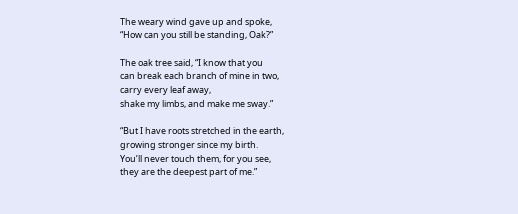The weary wind gave up and spoke,
“How can you still be standing, Oak?”

The oak tree said, “I know that you
can break each branch of mine in two,
carry every leaf away,
shake my limbs, and make me sway.”

“But I have roots stretched in the earth,
growing stronger since my birth.
You’ll never touch them, for you see,
they are the deepest part of me.”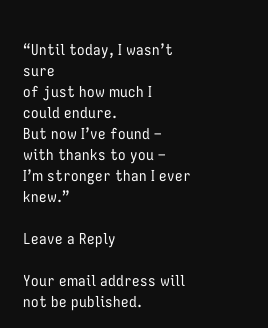“Until today, I wasn’t sure
of just how much I could endure.
But now I’ve found – with thanks to you –
I’m stronger than I ever knew.”

Leave a Reply

Your email address will not be published.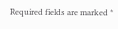Required fields are marked *